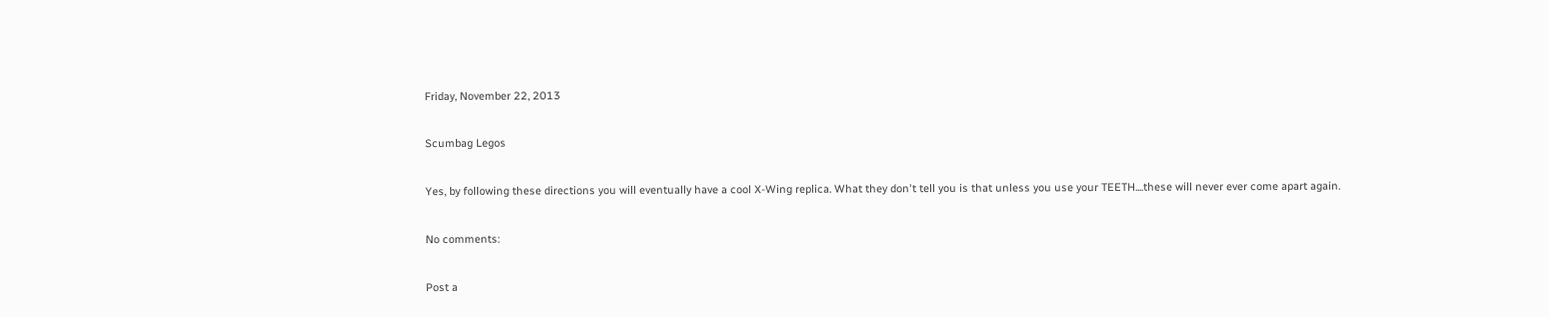Friday, November 22, 2013

Scumbag Legos

Yes, by following these directions you will eventually have a cool X-Wing replica. What they don't tell you is that unless you use your TEETH....these will never ever come apart again.

No comments:

Post a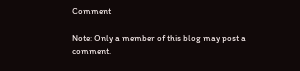Comment

Note: Only a member of this blog may post a comment.